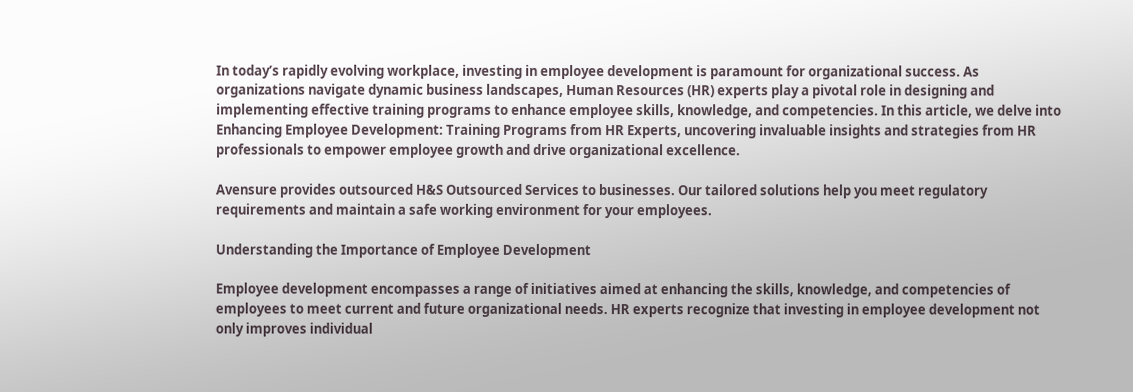In today’s rapidly evolving workplace, investing in employee development is paramount for organizational success. As organizations navigate dynamic business landscapes, Human Resources (HR) experts play a pivotal role in designing and implementing effective training programs to enhance employee skills, knowledge, and competencies. In this article, we delve into Enhancing Employee Development: Training Programs from HR Experts, uncovering invaluable insights and strategies from HR professionals to empower employee growth and drive organizational excellence.

Avensure provides outsourced H&S Outsourced Services to businesses. Our tailored solutions help you meet regulatory requirements and maintain a safe working environment for your employees.

Understanding the Importance of Employee Development

Employee development encompasses a range of initiatives aimed at enhancing the skills, knowledge, and competencies of employees to meet current and future organizational needs. HR experts recognize that investing in employee development not only improves individual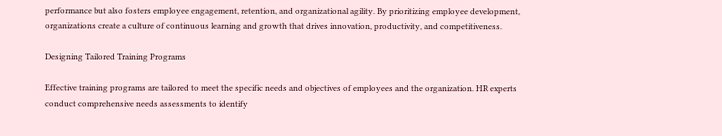performance but also fosters employee engagement, retention, and organizational agility. By prioritizing employee development, organizations create a culture of continuous learning and growth that drives innovation, productivity, and competitiveness.

Designing Tailored Training Programs

Effective training programs are tailored to meet the specific needs and objectives of employees and the organization. HR experts conduct comprehensive needs assessments to identify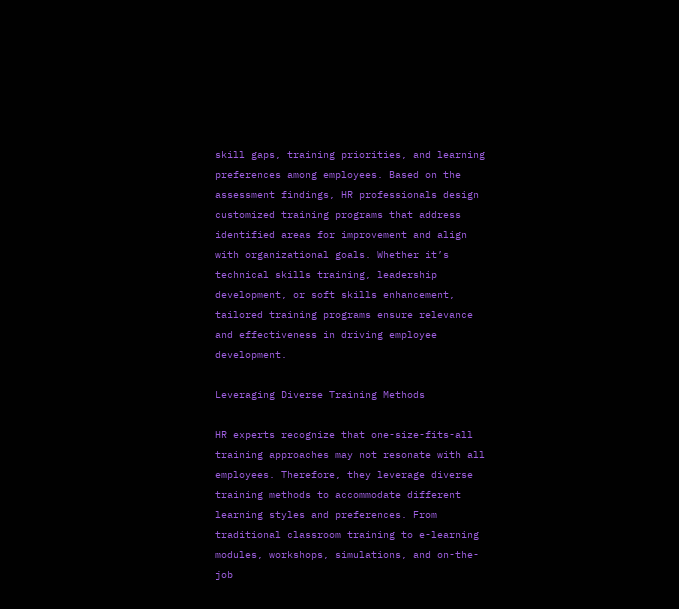skill gaps, training priorities, and learning preferences among employees. Based on the assessment findings, HR professionals design customized training programs that address identified areas for improvement and align with organizational goals. Whether it’s technical skills training, leadership development, or soft skills enhancement, tailored training programs ensure relevance and effectiveness in driving employee development.

Leveraging Diverse Training Methods

HR experts recognize that one-size-fits-all training approaches may not resonate with all employees. Therefore, they leverage diverse training methods to accommodate different learning styles and preferences. From traditional classroom training to e-learning modules, workshops, simulations, and on-the-job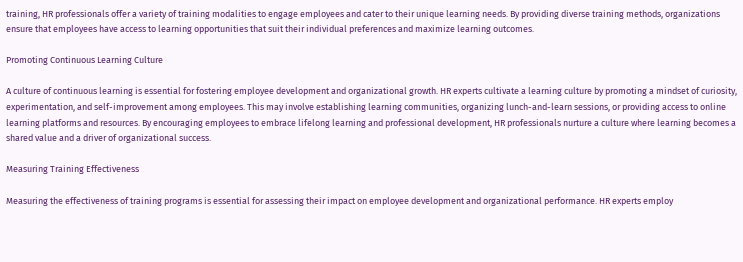training, HR professionals offer a variety of training modalities to engage employees and cater to their unique learning needs. By providing diverse training methods, organizations ensure that employees have access to learning opportunities that suit their individual preferences and maximize learning outcomes.

Promoting Continuous Learning Culture

A culture of continuous learning is essential for fostering employee development and organizational growth. HR experts cultivate a learning culture by promoting a mindset of curiosity, experimentation, and self-improvement among employees. This may involve establishing learning communities, organizing lunch-and-learn sessions, or providing access to online learning platforms and resources. By encouraging employees to embrace lifelong learning and professional development, HR professionals nurture a culture where learning becomes a shared value and a driver of organizational success.

Measuring Training Effectiveness

Measuring the effectiveness of training programs is essential for assessing their impact on employee development and organizational performance. HR experts employ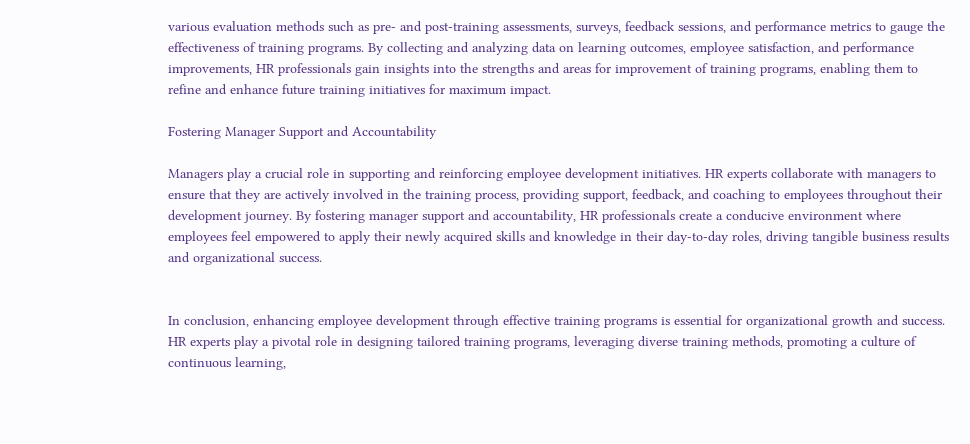various evaluation methods such as pre- and post-training assessments, surveys, feedback sessions, and performance metrics to gauge the effectiveness of training programs. By collecting and analyzing data on learning outcomes, employee satisfaction, and performance improvements, HR professionals gain insights into the strengths and areas for improvement of training programs, enabling them to refine and enhance future training initiatives for maximum impact.

Fostering Manager Support and Accountability

Managers play a crucial role in supporting and reinforcing employee development initiatives. HR experts collaborate with managers to ensure that they are actively involved in the training process, providing support, feedback, and coaching to employees throughout their development journey. By fostering manager support and accountability, HR professionals create a conducive environment where employees feel empowered to apply their newly acquired skills and knowledge in their day-to-day roles, driving tangible business results and organizational success.


In conclusion, enhancing employee development through effective training programs is essential for organizational growth and success. HR experts play a pivotal role in designing tailored training programs, leveraging diverse training methods, promoting a culture of continuous learning,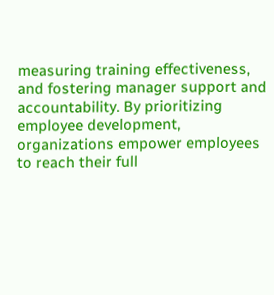measuring training effectiveness, and fostering manager support and accountability. By prioritizing employee development, organizations empower employees to reach their full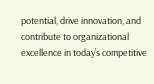potential, drive innovation, and contribute to organizational excellence in today’s competitive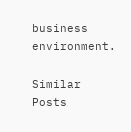business environment.

Similar Posts